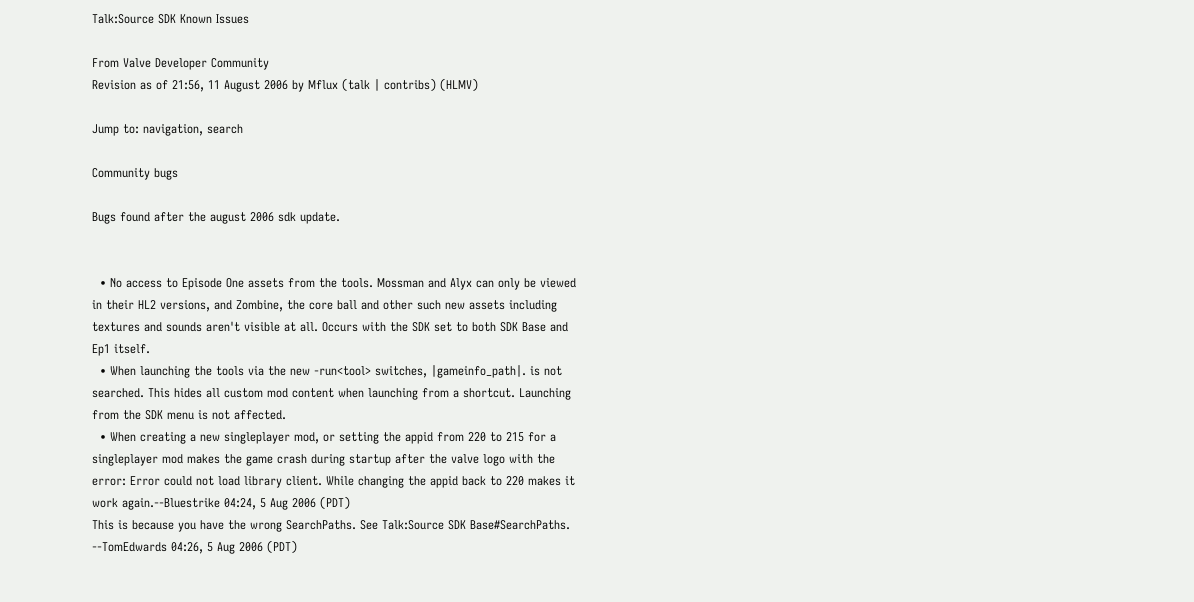Talk:Source SDK Known Issues

From Valve Developer Community
Revision as of 21:56, 11 August 2006 by Mflux (talk | contribs) (HLMV)

Jump to: navigation, search

Community bugs

Bugs found after the august 2006 sdk update.


  • No access to Episode One assets from the tools. Mossman and Alyx can only be viewed in their HL2 versions, and Zombine, the core ball and other such new assets including textures and sounds aren't visible at all. Occurs with the SDK set to both SDK Base and Ep1 itself.
  • When launching the tools via the new -run<tool> switches, |gameinfo_path|. is not searched. This hides all custom mod content when launching from a shortcut. Launching from the SDK menu is not affected.
  • When creating a new singleplayer mod, or setting the appid from 220 to 215 for a singleplayer mod makes the game crash during startup after the valve logo with the error: Error could not load library client. While changing the appid back to 220 makes it work again.--Bluestrike 04:24, 5 Aug 2006 (PDT)
This is because you have the wrong SearchPaths. See Talk:Source SDK Base#SearchPaths. --TomEdwards 04:26, 5 Aug 2006 (PDT)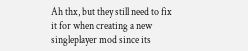Ah thx, but they still need to fix it for when creating a new singleplayer mod since its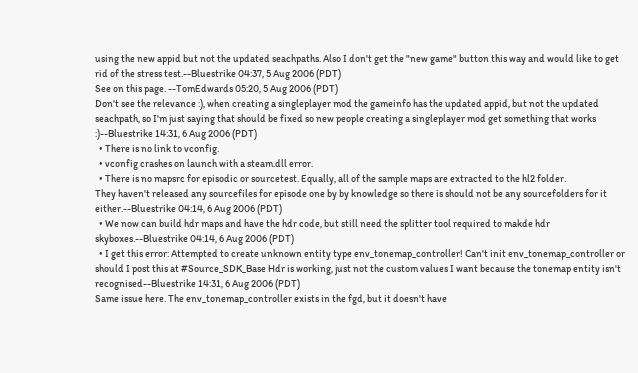using the new appid but not the updated seachpaths. Also I don't get the "new game" button this way and would like to get rid of the stress test.--Bluestrike 04:37, 5 Aug 2006 (PDT)
See on this page. --TomEdwards 05:20, 5 Aug 2006 (PDT)
Don't see the relevance :), when creating a singleplayer mod the gameinfo has the updated appid, but not the updated seachpath, so I'm just saying that should be fixed so new people creating a singleplayer mod get something that works :)--Bluestrike 14:31, 6 Aug 2006 (PDT)
  • There is no link to vconfig.
  • vconfig crashes on launch with a steam.dll error.
  • There is no mapsrc for episodic or sourcetest. Equally, all of the sample maps are extracted to the hl2 folder.
They haven't released any sourcefiles for episode one by by knowledge so there is should not be any sourcefolders for it either.--Bluestrike 04:14, 6 Aug 2006 (PDT)
  • We now can build hdr maps and have the hdr code, but still need the splitter tool required to makde hdr skyboxes.--Bluestrike 04:14, 6 Aug 2006 (PDT)
  • I get this error: Attempted to create unknown entity type env_tonemap_controller! Can't init env_tonemap_controller or should I post this at #Source_SDK_Base Hdr is working, just not the custom values I want because the tonemap entity isn't recognised--Bluestrike 14:31, 6 Aug 2006 (PDT)
Same issue here. The env_tonemap_controller exists in the fgd, but it doesn't have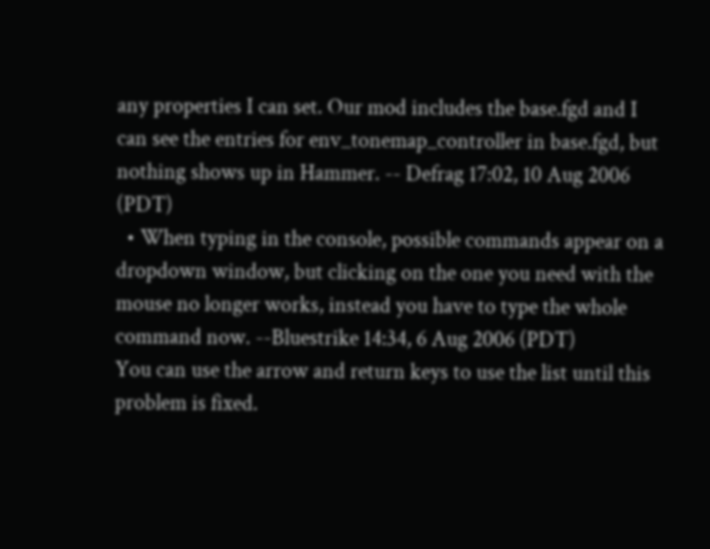any properties I can set. Our mod includes the base.fgd and I can see the entries for env_tonemap_controller in base.fgd, but nothing shows up in Hammer. -- Defrag 17:02, 10 Aug 2006 (PDT)
  • When typing in the console, possible commands appear on a dropdown window, but clicking on the one you need with the mouse no longer works, instead you have to type the whole command now. --Bluestrike 14:34, 6 Aug 2006 (PDT)
You can use the arrow and return keys to use the list until this problem is fixed.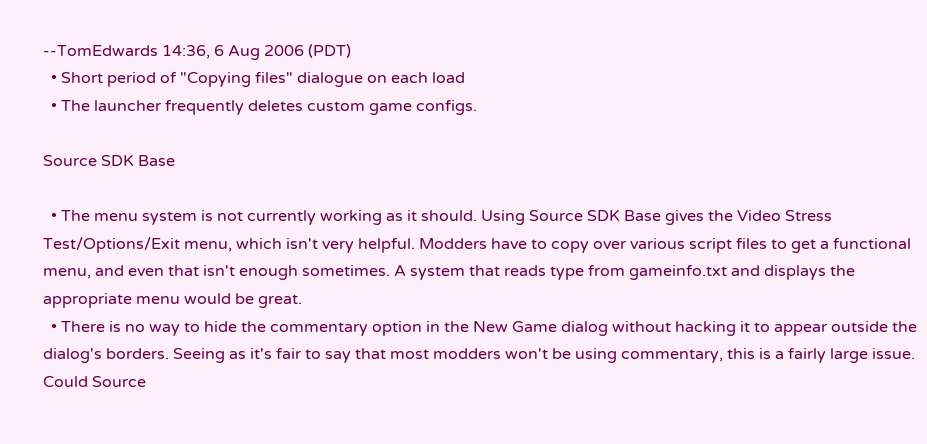--TomEdwards 14:36, 6 Aug 2006 (PDT)
  • Short period of "Copying files" dialogue on each load
  • The launcher frequently deletes custom game configs.

Source SDK Base

  • The menu system is not currently working as it should. Using Source SDK Base gives the Video Stress Test/Options/Exit menu, which isn't very helpful. Modders have to copy over various script files to get a functional menu, and even that isn't enough sometimes. A system that reads type from gameinfo.txt and displays the appropriate menu would be great.
  • There is no way to hide the commentary option in the New Game dialog without hacking it to appear outside the dialog's borders. Seeing as it's fair to say that most modders won't be using commentary, this is a fairly large issue. Could Source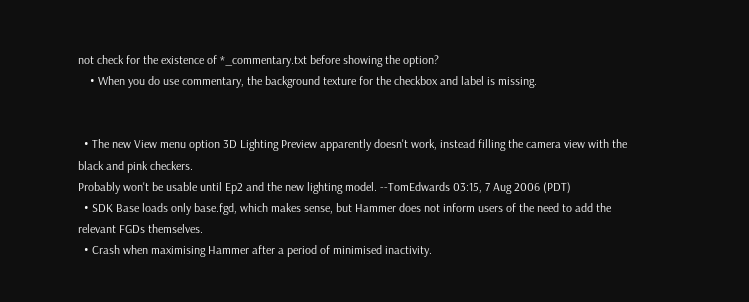not check for the existence of *_commentary.txt before showing the option?
    • When you do use commentary, the background texture for the checkbox and label is missing.


  • The new View menu option 3D Lighting Preview apparently doesn't work, instead filling the camera view with the black and pink checkers.
Probably won't be usable until Ep2 and the new lighting model. --TomEdwards 03:15, 7 Aug 2006 (PDT)
  • SDK Base loads only base.fgd, which makes sense, but Hammer does not inform users of the need to add the relevant FGDs themselves.
  • Crash when maximising Hammer after a period of minimised inactivity.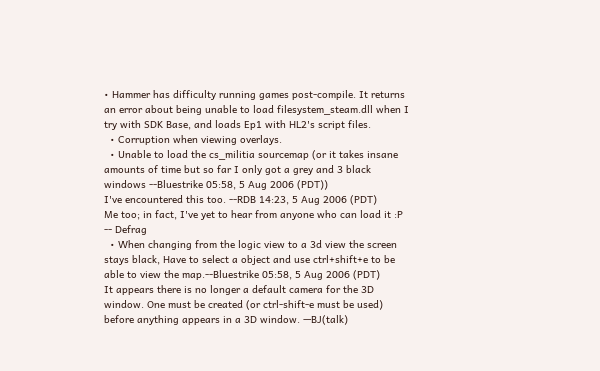• Hammer has difficulty running games post-compile. It returns an error about being unable to load filesystem_steam.dll when I try with SDK Base, and loads Ep1 with HL2's script files.
  • Corruption when viewing overlays.
  • Unable to load the cs_militia sourcemap (or it takes insane amounts of time but so far I only got a grey and 3 black windows --Bluestrike 05:58, 5 Aug 2006 (PDT))
I've encountered this too. --RDB 14:23, 5 Aug 2006 (PDT)
Me too; in fact, I've yet to hear from anyone who can load it :P -- Defrag
  • When changing from the logic view to a 3d view the screen stays black, Have to select a object and use ctrl+shift+e to be able to view the map.--Bluestrike 05:58, 5 Aug 2006 (PDT)
It appears there is no longer a default camera for the 3D window. One must be created (or ctrl-shift-e must be used) before anything appears in a 3D window. —BJ(talk)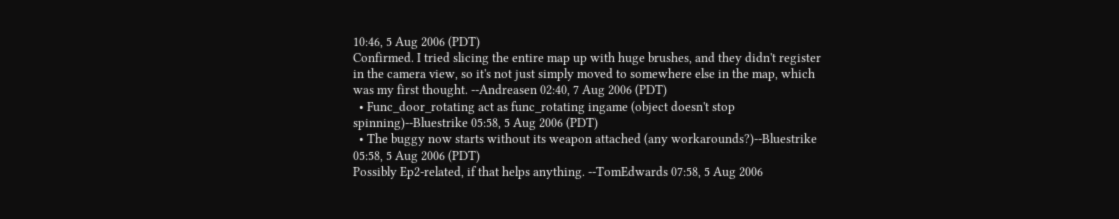10:46, 5 Aug 2006 (PDT)
Confirmed. I tried slicing the entire map up with huge brushes, and they didn't register in the camera view, so it's not just simply moved to somewhere else in the map, which was my first thought. --Andreasen 02:40, 7 Aug 2006 (PDT)
  • Func_door_rotating act as func_rotating ingame (object doesn't stop spinning)--Bluestrike 05:58, 5 Aug 2006 (PDT)
  • The buggy now starts without its weapon attached (any workarounds?)--Bluestrike 05:58, 5 Aug 2006 (PDT)
Possibly Ep2-related, if that helps anything. --TomEdwards 07:58, 5 Aug 2006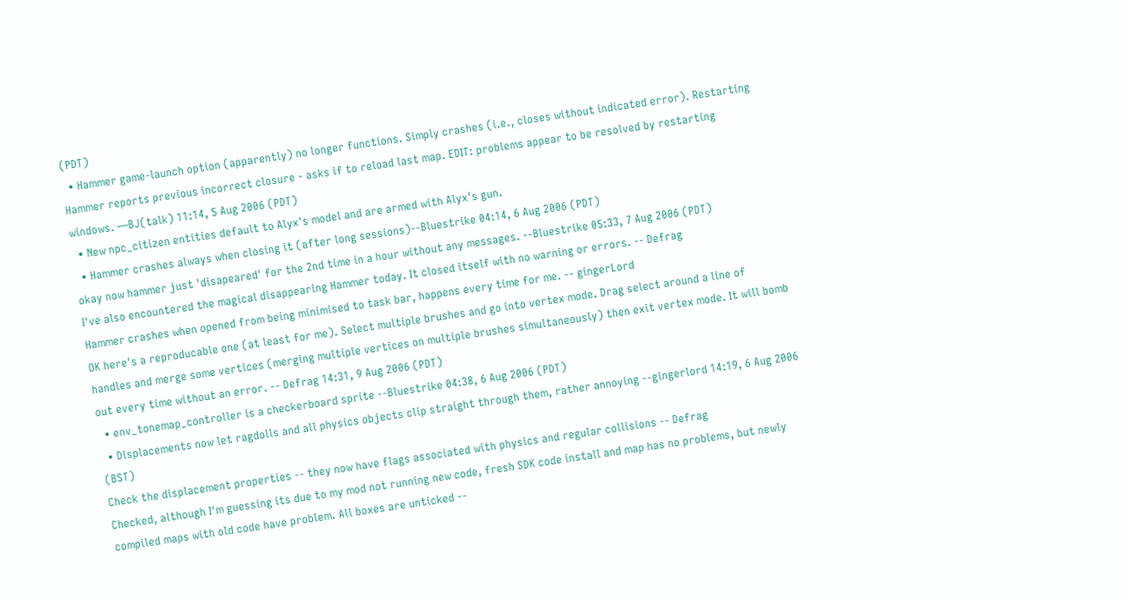(PDT)
  • Hammer game-launch option (apparently) no longer functions. Simply crashes (i.e., closes without indicated error). Restarting Hammer reports previous incorrect closure - asks if to reload last map. EDIT: problems appear to be resolved by restarting windows. —BJ(talk) 11:14, 5 Aug 2006 (PDT)
  • New npc_citizen entities default to Alyx's model and are armed with Alyx's gun.
  • Hammer crashes always when closing it (after long sessions)--Bluestrike 04:14, 6 Aug 2006 (PDT)
okay now hammer just 'disapeared' for the 2nd time in a hour without any messages. --Bluestrike 05:33, 7 Aug 2006 (PDT)
I've also encountered the magical disappearing Hammer today. It closed itself with no warning or errors. -- Defrag
Hammer crashes when opened from being minimised to task bar, happens every time for me. -- gingerLord
OK here's a reproducable one (at least for me). Select multiple brushes and go into vertex mode. Drag select around a line of handles and merge some vertices (merging multiple vertices on multiple brushes simultaneously) then exit vertex mode. It will bomb out every time without an error. -- Defrag 14:31, 9 Aug 2006 (PDT)
  • env_tonemap_controller is a checkerboard sprite --Bluestrike 04:38, 6 Aug 2006 (PDT)
  • Displacements now let ragdolls and all physics objects clip straight through them, rather annoying --gingerlord 14:19, 6 Aug 2006 (BST)
Check the displacement properties -- they now have flags associated with physics and regular collisions -- Defrag
Checked, although I'm guessing its due to my mod not running new code, fresh SDK code install and map has no problems, but newly compiled maps with old code have problem. All boxes are unticked --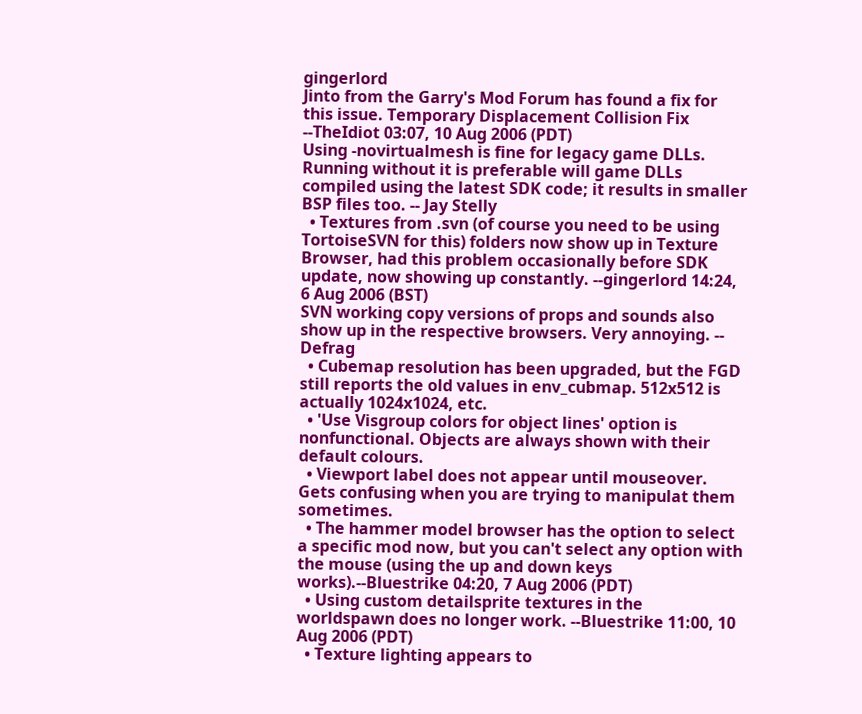gingerlord
Jinto from the Garry's Mod Forum has found a fix for this issue. Temporary Displacement Collision Fix --TheIdiot 03:07, 10 Aug 2006 (PDT)
Using -novirtualmesh is fine for legacy game DLLs. Running without it is preferable will game DLLs compiled using the latest SDK code; it results in smaller BSP files too. -- Jay Stelly
  • Textures from .svn (of course you need to be using TortoiseSVN for this) folders now show up in Texture Browser, had this problem occasionally before SDK update, now showing up constantly. --gingerlord 14:24, 6 Aug 2006 (BST)
SVN working copy versions of props and sounds also show up in the respective browsers. Very annoying. -- Defrag
  • Cubemap resolution has been upgraded, but the FGD still reports the old values in env_cubmap. 512x512 is actually 1024x1024, etc.
  • 'Use Visgroup colors for object lines' option is nonfunctional. Objects are always shown with their default colours.
  • Viewport label does not appear until mouseover. Gets confusing when you are trying to manipulat them sometimes.
  • The hammer model browser has the option to select a specific mod now, but you can't select any option with the mouse (using the up and down keys works).--Bluestrike 04:20, 7 Aug 2006 (PDT)
  • Using custom detailsprite textures in the worldspawn does no longer work. --Bluestrike 11:00, 10 Aug 2006 (PDT)
  • Texture lighting appears to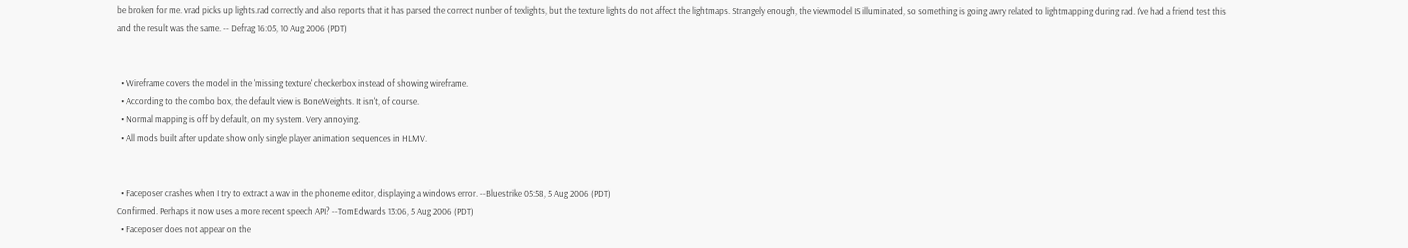be broken for me. vrad picks up lights.rad correctly and also reports that it has parsed the correct nunber of texlights, but the texture lights do not affect the lightmaps. Strangely enough, the viewmodel IS illuminated, so something is going awry related to lightmapping during rad. I've had a friend test this and the result was the same. -- Defrag 16:05, 10 Aug 2006 (PDT)


  • Wireframe covers the model in the 'missing texture' checkerbox instead of showing wireframe.
  • According to the combo box, the default view is BoneWeights. It isn't, of course.
  • Normal mapping is off by default, on my system. Very annoying.
  • All mods built after update show only single player animation sequences in HLMV.


  • Faceposer crashes when I try to extract a wav in the phoneme editor, displaying a windows error. --Bluestrike 05:58, 5 Aug 2006 (PDT)
Confirmed. Perhaps it now uses a more recent speech API? --TomEdwards 13:06, 5 Aug 2006 (PDT)
  • Faceposer does not appear on the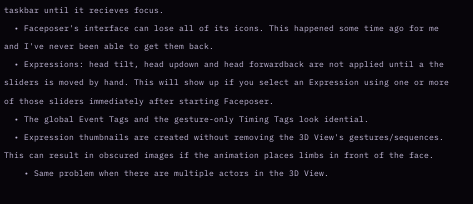taskbar until it recieves focus.
  • Faceposer's interface can lose all of its icons. This happened some time ago for me and I've never been able to get them back.
  • Expressions: head tilt, head updown and head forwardback are not applied until a the sliders is moved by hand. This will show up if you select an Expression using one or more of those sliders immediately after starting Faceposer.
  • The global Event Tags and the gesture-only Timing Tags look idential.
  • Expression thumbnails are created without removing the 3D View's gestures/sequences. This can result in obscured images if the animation places limbs in front of the face.
    • Same problem when there are multiple actors in the 3D View.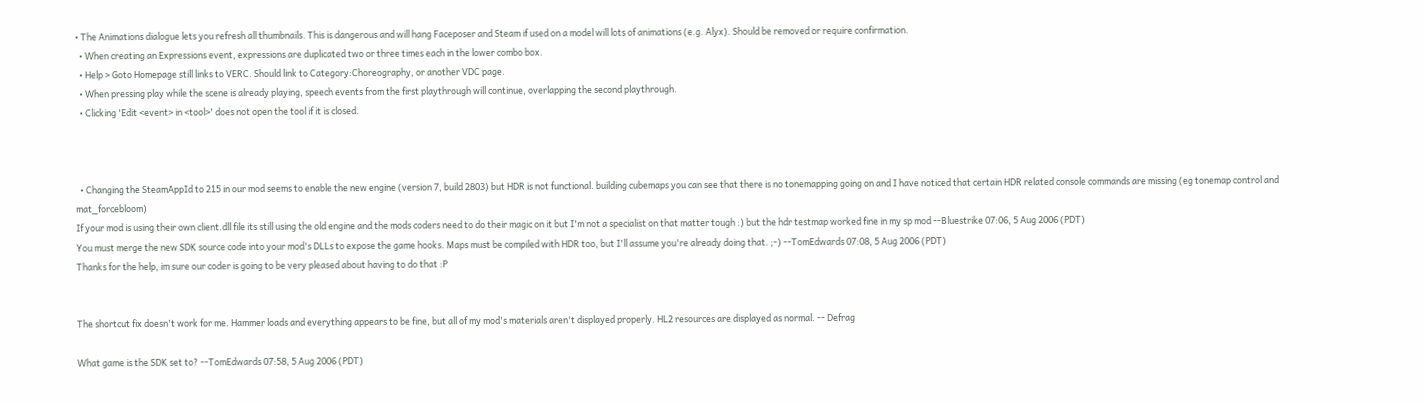• The Animations dialogue lets you refresh all thumbnails. This is dangerous and will hang Faceposer and Steam if used on a model will lots of animations (e.g. Alyx). Should be removed or require confirmation.
  • When creating an Expressions event, expressions are duplicated two or three times each in the lower combo box.
  • Help > Goto Homepage still links to VERC. Should link to Category:Choreography, or another VDC page.
  • When pressing play while the scene is already playing, speech events from the first playthrough will continue, overlapping the second playthrough.
  • Clicking 'Edit <event> in <tool>' does not open the tool if it is closed.



  • Changing the SteamAppId to 215 in our mod seems to enable the new engine (version 7, build 2803) but HDR is not functional. building cubemaps you can see that there is no tonemapping going on and I have noticed that certain HDR related console commands are missing (eg tonemap control and mat_forcebloom)
If your mod is using their own client.dll file its still using the old engine and the mods coders need to do their magic on it but I'm not a specialist on that matter tough :) but the hdr testmap worked fine in my sp mod --Bluestrike 07:06, 5 Aug 2006 (PDT)
You must merge the new SDK source code into your mod's DLLs to expose the game hooks. Maps must be compiled with HDR too, but I'll assume you're already doing that. ;-) --TomEdwards 07:08, 5 Aug 2006 (PDT)
Thanks for the help, im sure our coder is going to be very pleased about having to do that :P


The shortcut fix doesn't work for me. Hammer loads and everything appears to be fine, but all of my mod's materials aren't displayed properly. HL2 resources are displayed as normal. -- Defrag

What game is the SDK set to? --TomEdwards 07:58, 5 Aug 2006 (PDT)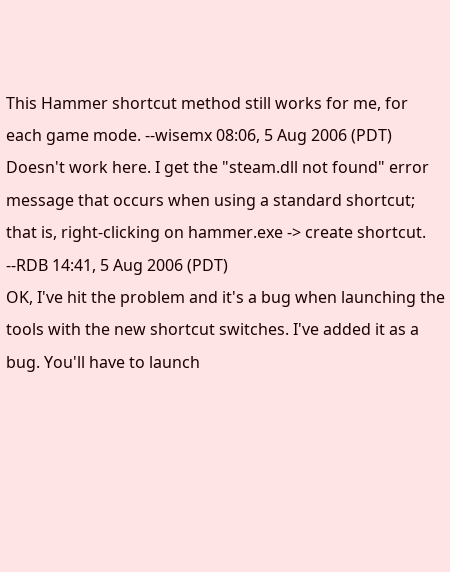This Hammer shortcut method still works for me, for each game mode. --wisemx 08:06, 5 Aug 2006 (PDT)
Doesn't work here. I get the "steam.dll not found" error message that occurs when using a standard shortcut; that is, right-clicking on hammer.exe -> create shortcut. --RDB 14:41, 5 Aug 2006 (PDT)
OK, I've hit the problem and it's a bug when launching the tools with the new shortcut switches. I've added it as a bug. You'll have to launch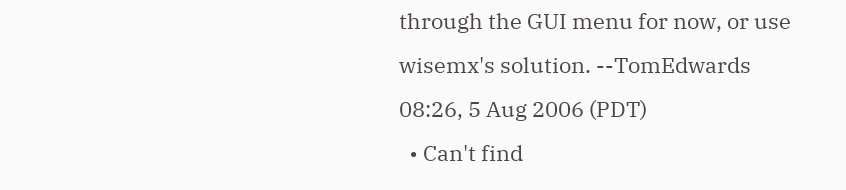through the GUI menu for now, or use wisemx's solution. --TomEdwards 08:26, 5 Aug 2006 (PDT)
  • Can't find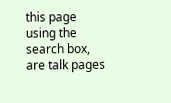this page using the search box, are talk pages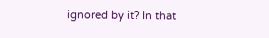ignored by it? In that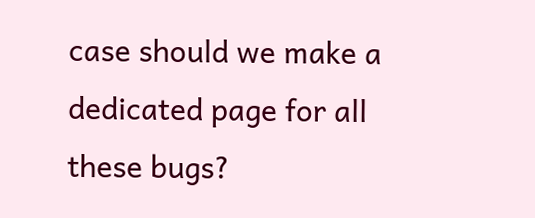case should we make a dedicated page for all these bugs?